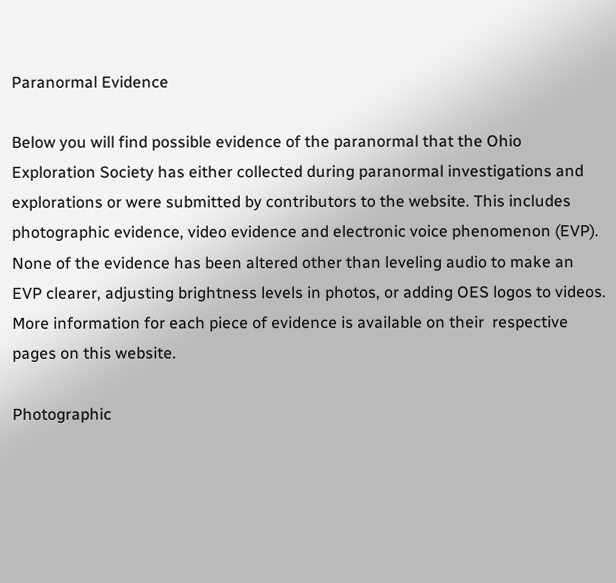Paranormal Evidence

Below you will find possible evidence of the paranormal that the Ohio Exploration Society has either collected during paranormal investigations and explorations or were submitted by contributors to the website. This includes photographic evidence, video evidence and electronic voice phenomenon (EVP). None of the evidence has been altered other than leveling audio to make an EVP clearer, adjusting brightness levels in photos, or adding OES logos to videos. More information for each piece of evidence is available on their  respective pages on this website.

Photographic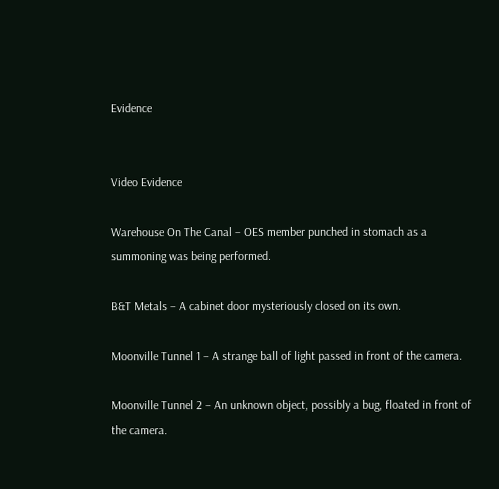Evidence


Video Evidence

Warehouse On The Canal – OES member punched in stomach as a summoning was being performed.

B&T Metals – A cabinet door mysteriously closed on its own.

Moonville Tunnel 1 – A strange ball of light passed in front of the camera.

Moonville Tunnel 2 – An unknown object, possibly a bug, floated in front of the camera.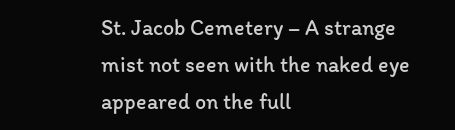St. Jacob Cemetery – A strange mist not seen with the naked eye appeared on the full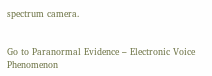spectrum camera.


Go to Paranormal Evidence – Electronic Voice Phenomenon